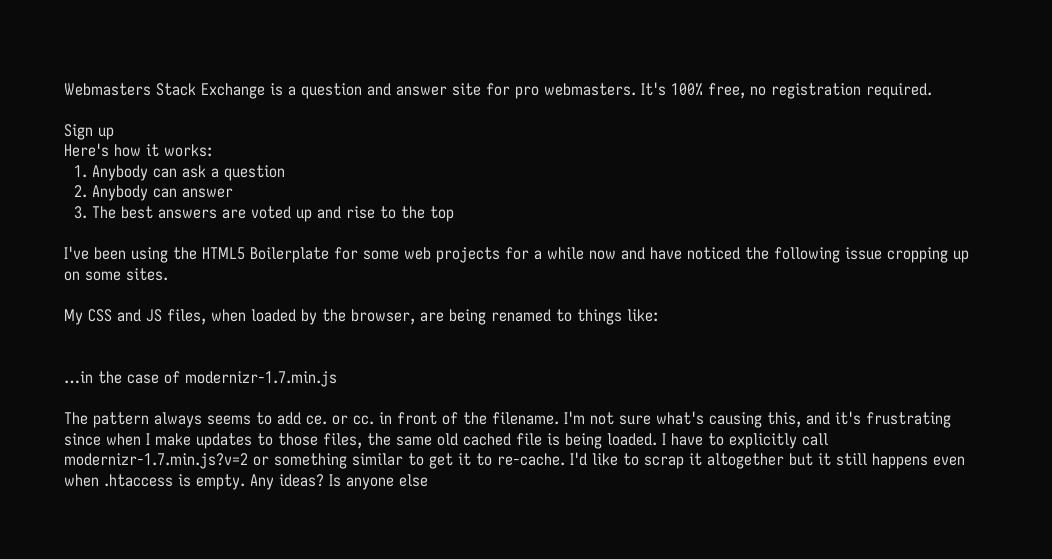Webmasters Stack Exchange is a question and answer site for pro webmasters. It's 100% free, no registration required.

Sign up
Here's how it works:
  1. Anybody can ask a question
  2. Anybody can answer
  3. The best answers are voted up and rise to the top

I've been using the HTML5 Boilerplate for some web projects for a while now and have noticed the following issue cropping up on some sites.

My CSS and JS files, when loaded by the browser, are being renamed to things like:


…in the case of modernizr-1.7.min.js

The pattern always seems to add ce. or cc. in front of the filename. I'm not sure what's causing this, and it's frustrating since when I make updates to those files, the same old cached file is being loaded. I have to explicitly call modernizr-1.7.min.js?v=2 or something similar to get it to re-cache. I'd like to scrap it altogether but it still happens even when .htaccess is empty. Any ideas? Is anyone else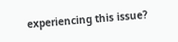experiencing this issue?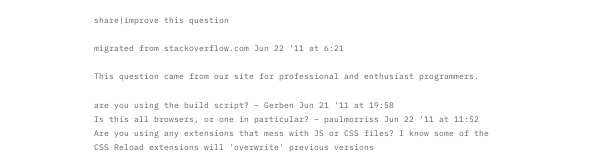share|improve this question

migrated from stackoverflow.com Jun 22 '11 at 6:21

This question came from our site for professional and enthusiast programmers.

are you using the build script? – Gerben Jun 21 '11 at 19:58
Is this all browsers, or one in particular? – paulmorriss Jun 22 '11 at 11:52
Are you using any extensions that mess with JS or CSS files? I know some of the CSS Reload extensions will 'overwrite' previous versions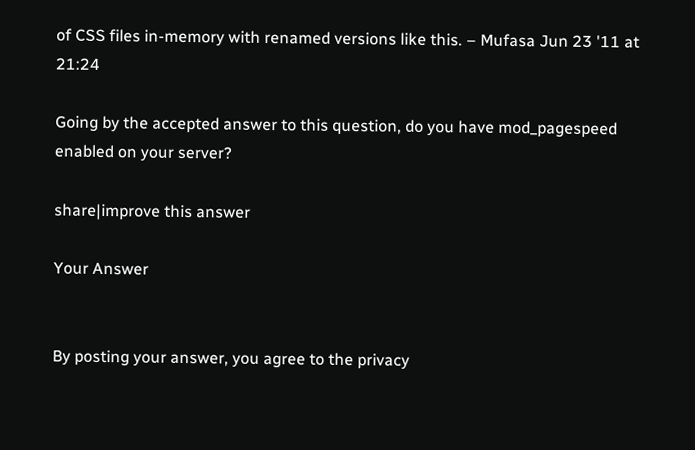of CSS files in-memory with renamed versions like this. – Mufasa Jun 23 '11 at 21:24

Going by the accepted answer to this question, do you have mod_pagespeed enabled on your server?

share|improve this answer

Your Answer


By posting your answer, you agree to the privacy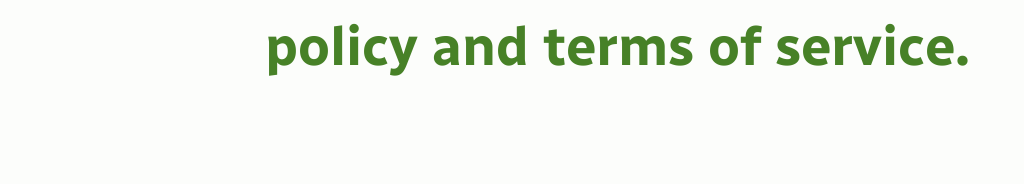policy and terms of service.